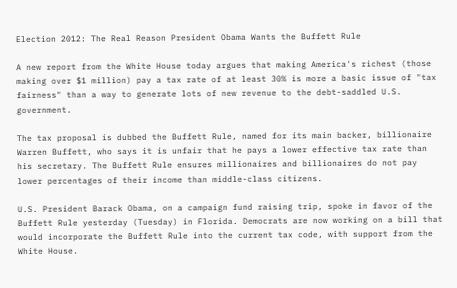Election 2012: The Real Reason President Obama Wants the Buffett Rule

A new report from the White House today argues that making America's richest (those making over $1 million) pay a tax rate of at least 30% is more a basic issue of "tax fairness" than a way to generate lots of new revenue to the debt-saddled U.S. government.

The tax proposal is dubbed the Buffett Rule, named for its main backer, billionaire Warren Buffett, who says it is unfair that he pays a lower effective tax rate than his secretary. The Buffett Rule ensures millionaires and billionaires do not pay lower percentages of their income than middle-class citizens.

U.S. President Barack Obama, on a campaign fund raising trip, spoke in favor of the Buffett Rule yesterday (Tuesday) in Florida. Democrats are now working on a bill that would incorporate the Buffett Rule into the current tax code, with support from the White House.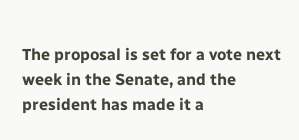The proposal is set for a vote next week in the Senate, and the president has made it a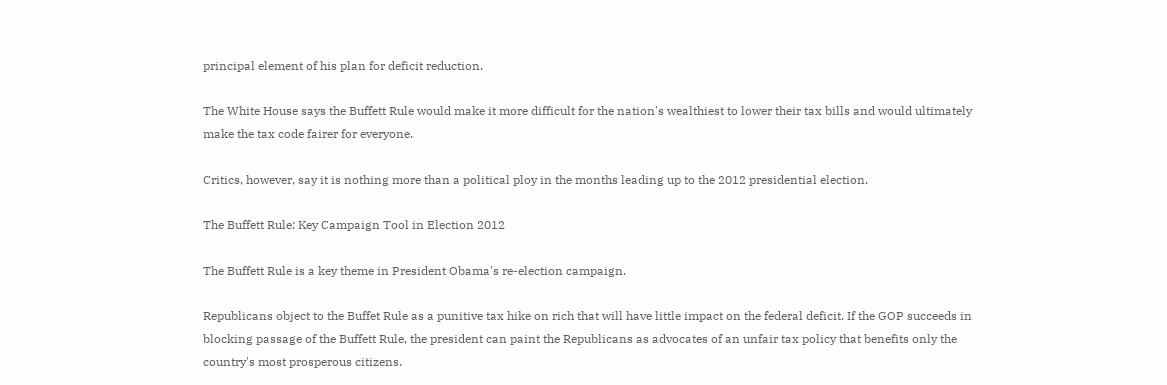principal element of his plan for deficit reduction.

The White House says the Buffett Rule would make it more difficult for the nation's wealthiest to lower their tax bills and would ultimately make the tax code fairer for everyone.

Critics, however, say it is nothing more than a political ploy in the months leading up to the 2012 presidential election.

The Buffett Rule: Key Campaign Tool in Election 2012

The Buffett Rule is a key theme in President Obama's re-election campaign.

Republicans object to the Buffet Rule as a punitive tax hike on rich that will have little impact on the federal deficit. If the GOP succeeds in blocking passage of the Buffett Rule, the president can paint the Republicans as advocates of an unfair tax policy that benefits only the country's most prosperous citizens.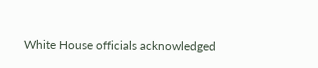White House officials acknowledged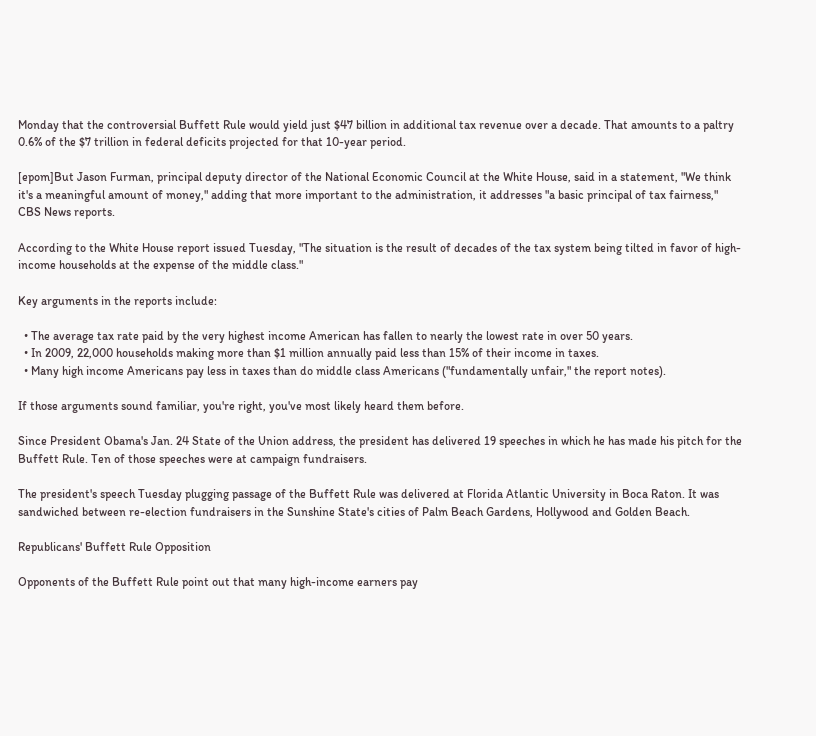Monday that the controversial Buffett Rule would yield just $47 billion in additional tax revenue over a decade. That amounts to a paltry 0.6% of the $7 trillion in federal deficits projected for that 10-year period.

[epom]But Jason Furman, principal deputy director of the National Economic Council at the White House, said in a statement, "We think it's a meaningful amount of money," adding that more important to the administration, it addresses "a basic principal of tax fairness," CBS News reports.

According to the White House report issued Tuesday, "The situation is the result of decades of the tax system being tilted in favor of high-income households at the expense of the middle class."

Key arguments in the reports include:

  • The average tax rate paid by the very highest income American has fallen to nearly the lowest rate in over 50 years.
  • In 2009, 22,000 households making more than $1 million annually paid less than 15% of their income in taxes.
  • Many high income Americans pay less in taxes than do middle class Americans ("fundamentally unfair," the report notes).

If those arguments sound familiar, you're right, you've most likely heard them before.

Since President Obama's Jan. 24 State of the Union address, the president has delivered 19 speeches in which he has made his pitch for the Buffett Rule. Ten of those speeches were at campaign fundraisers.

The president's speech Tuesday plugging passage of the Buffett Rule was delivered at Florida Atlantic University in Boca Raton. It was sandwiched between re-election fundraisers in the Sunshine State's cities of Palm Beach Gardens, Hollywood and Golden Beach.

Republicans' Buffett Rule Opposition

Opponents of the Buffett Rule point out that many high-income earners pay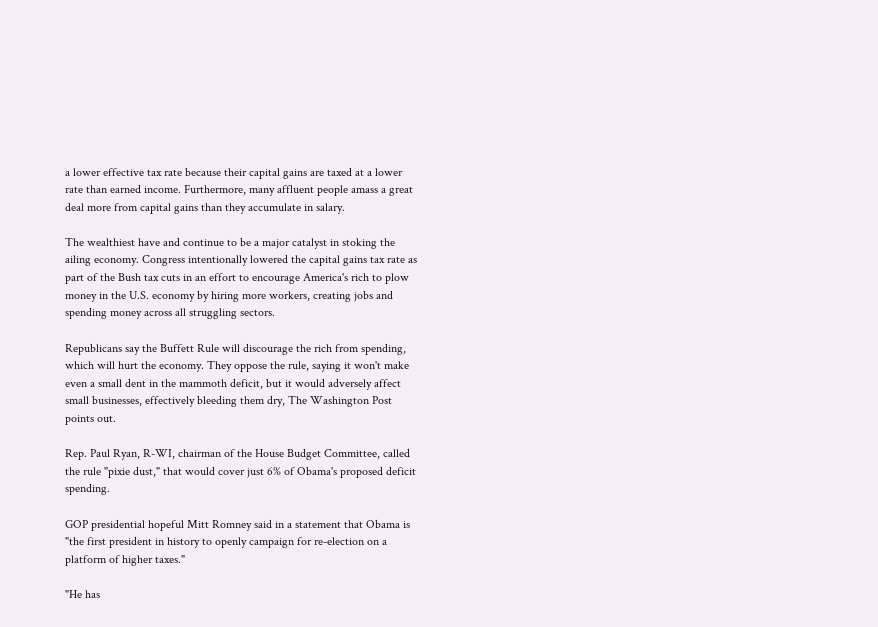a lower effective tax rate because their capital gains are taxed at a lower rate than earned income. Furthermore, many affluent people amass a great deal more from capital gains than they accumulate in salary.

The wealthiest have and continue to be a major catalyst in stoking the ailing economy. Congress intentionally lowered the capital gains tax rate as part of the Bush tax cuts in an effort to encourage America's rich to plow money in the U.S. economy by hiring more workers, creating jobs and spending money across all struggling sectors.

Republicans say the Buffett Rule will discourage the rich from spending, which will hurt the economy. They oppose the rule, saying it won't make even a small dent in the mammoth deficit, but it would adversely affect small businesses, effectively bleeding them dry, The Washington Post points out.

Rep. Paul Ryan, R-WI, chairman of the House Budget Committee, called the rule "pixie dust," that would cover just 6% of Obama's proposed deficit spending.

GOP presidential hopeful Mitt Romney said in a statement that Obama is "the first president in history to openly campaign for re-election on a platform of higher taxes."

"He has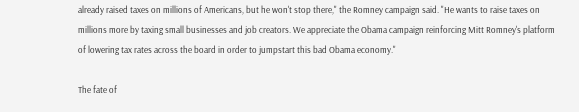already raised taxes on millions of Americans, but he won't stop there," the Romney campaign said. "He wants to raise taxes on millions more by taxing small businesses and job creators. We appreciate the Obama campaign reinforcing Mitt Romney's platform of lowering tax rates across the board in order to jumpstart this bad Obama economy."

The fate of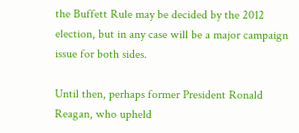the Buffett Rule may be decided by the 2012 election, but in any case will be a major campaign issue for both sides.

Until then, perhaps former President Ronald Reagan, who upheld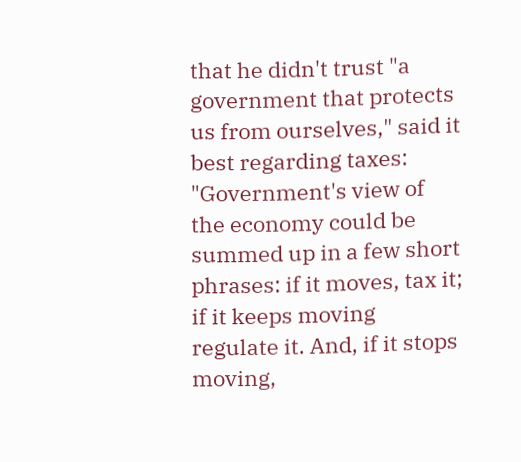that he didn't trust "a government that protects us from ourselves," said it best regarding taxes: "Government's view of the economy could be summed up in a few short phrases: if it moves, tax it; if it keeps moving regulate it. And, if it stops moving,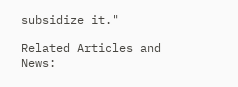subsidize it."

Related Articles and News: